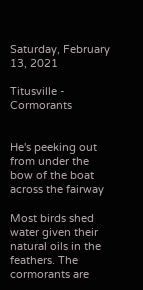Saturday, February 13, 2021

Titusville - Cormorants


He's peeking out from under the bow of the boat across the fairway

Most birds shed water given their natural oils in the feathers. The cormorants are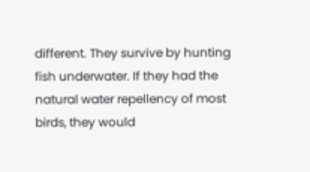different. They survive by hunting fish underwater. If they had the natural water repellency of most birds, they would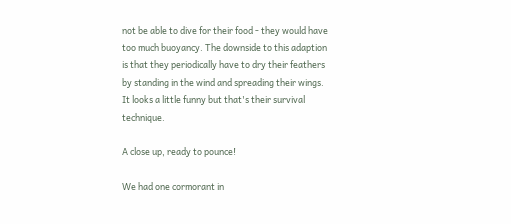not be able to dive for their food - they would have too much buoyancy. The downside to this adaption is that they periodically have to dry their feathers by standing in the wind and spreading their wings. It looks a little funny but that's their survival technique.

A close up, ready to pounce!

We had one cormorant in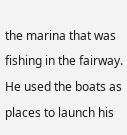the marina that was fishing in the fairway. He used the boats as places to launch his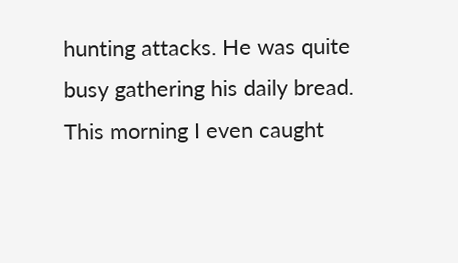hunting attacks. He was quite busy gathering his daily bread. This morning I even caught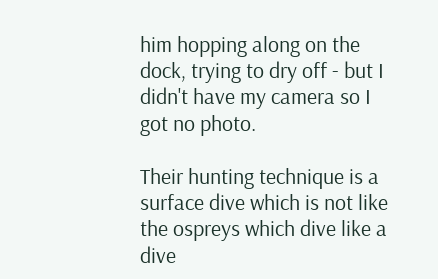him hopping along on the dock, trying to dry off - but I didn't have my camera so I got no photo.

Their hunting technique is a surface dive which is not like the ospreys which dive like a dive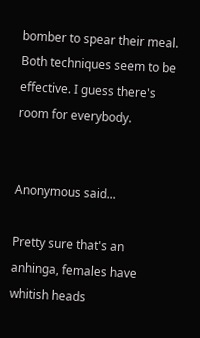bomber to spear their meal. Both techniques seem to be effective. I guess there's room for everybody.


Anonymous said...

Pretty sure that's an anhinga, females have whitish heads